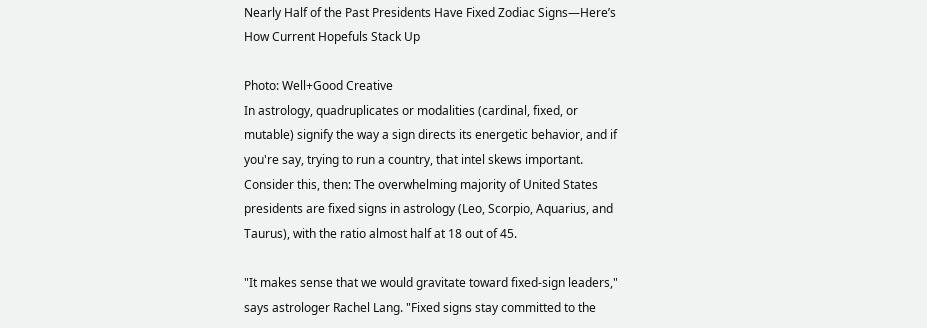Nearly Half of the Past Presidents Have Fixed Zodiac Signs—Here’s How Current Hopefuls Stack Up

Photo: Well+Good Creative
In astrology, quadruplicates or modalities (cardinal, fixed, or mutable) signify the way a sign directs its energetic behavior, and if you're say, trying to run a country, that intel skews important. Consider this, then: The overwhelming majority of United States presidents are fixed signs in astrology (Leo, Scorpio, Aquarius, and Taurus), with the ratio almost half at 18 out of 45.

"It makes sense that we would gravitate toward fixed-sign leaders," says astrologer Rachel Lang. "Fixed signs stay committed to the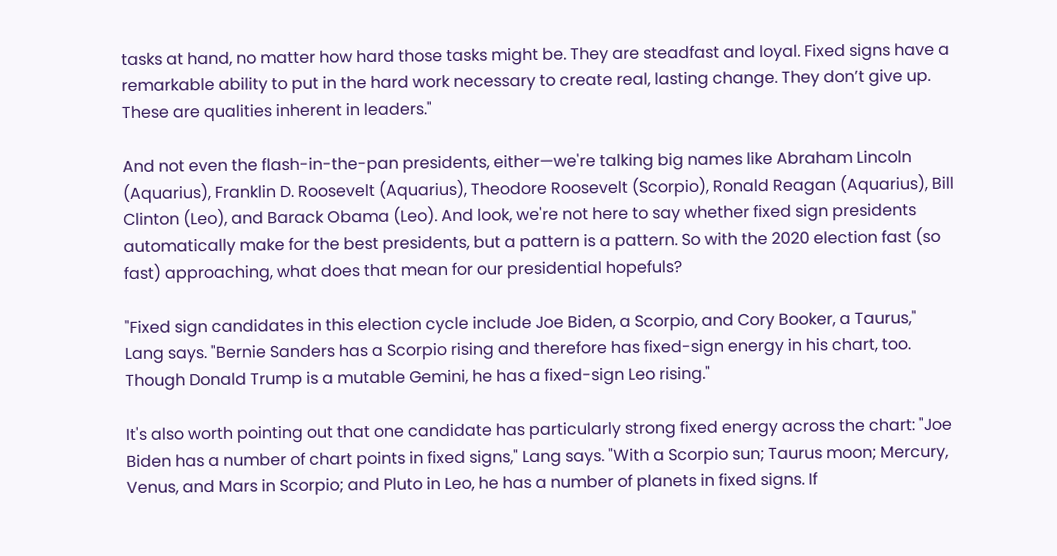tasks at hand, no matter how hard those tasks might be. They are steadfast and loyal. Fixed signs have a remarkable ability to put in the hard work necessary to create real, lasting change. They don’t give up. These are qualities inherent in leaders."

And not even the flash-in-the-pan presidents, either—we're talking big names like Abraham Lincoln (Aquarius), Franklin D. Roosevelt (Aquarius), Theodore Roosevelt (Scorpio), Ronald Reagan (Aquarius), Bill Clinton (Leo), and Barack Obama (Leo). And look, we're not here to say whether fixed sign presidents automatically make for the best presidents, but a pattern is a pattern. So with the 2020 election fast (so fast) approaching, what does that mean for our presidential hopefuls?

"Fixed sign candidates in this election cycle include Joe Biden, a Scorpio, and Cory Booker, a Taurus," Lang says. "Bernie Sanders has a Scorpio rising and therefore has fixed-sign energy in his chart, too. Though Donald Trump is a mutable Gemini, he has a fixed-sign Leo rising."

It's also worth pointing out that one candidate has particularly strong fixed energy across the chart: "Joe Biden has a number of chart points in fixed signs," Lang says. "With a Scorpio sun; Taurus moon; Mercury, Venus, and Mars in Scorpio; and Pluto in Leo, he has a number of planets in fixed signs. If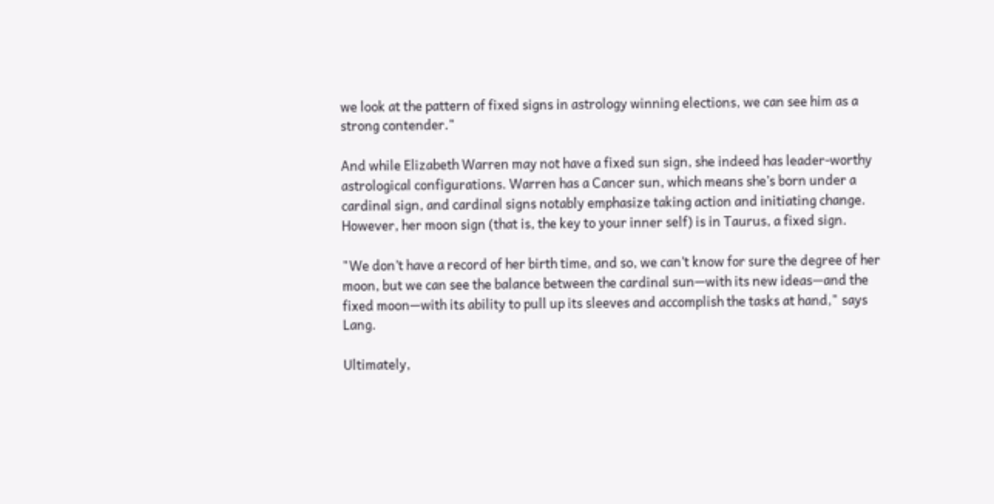we look at the pattern of fixed signs in astrology winning elections, we can see him as a strong contender."

And while Elizabeth Warren may not have a fixed sun sign, she indeed has leader-worthy astrological configurations. Warren has a Cancer sun, which means she’s born under a cardinal sign, and cardinal signs notably emphasize taking action and initiating change. However, her moon sign (that is, the key to your inner self) is in Taurus, a fixed sign.

"We don’t have a record of her birth time, and so, we can’t know for sure the degree of her moon, but we can see the balance between the cardinal sun—with its new ideas—and the fixed moon—with its ability to pull up its sleeves and accomplish the tasks at hand," says Lang.

Ultimately,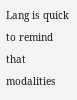Lang is quick to remind that modalities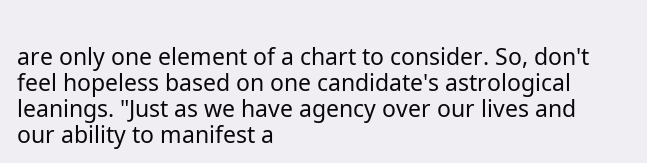are only one element of a chart to consider. So, don't feel hopeless based on one candidate's astrological leanings. "Just as we have agency over our lives and our ability to manifest a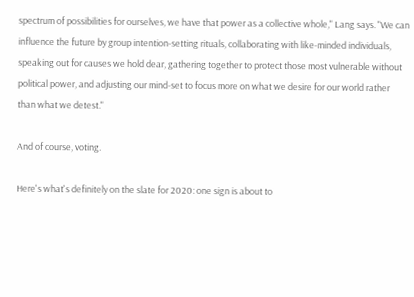spectrum of possibilities for ourselves, we have that power as a collective whole," Lang says. "We can influence the future by group intention-setting rituals, collaborating with like-minded individuals, speaking out for causes we hold dear, gathering together to protect those most vulnerable without political power, and adjusting our mind-set to focus more on what we desire for our world rather than what we detest."

And of course, voting.

Here's what's definitely on the slate for 2020: one sign is about to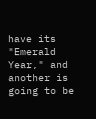have its "Emerald Year," and another is going to be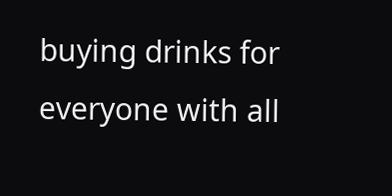buying drinks for everyone with all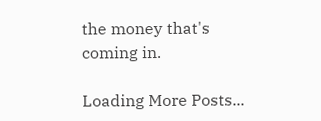the money that's coming in.

Loading More Posts...